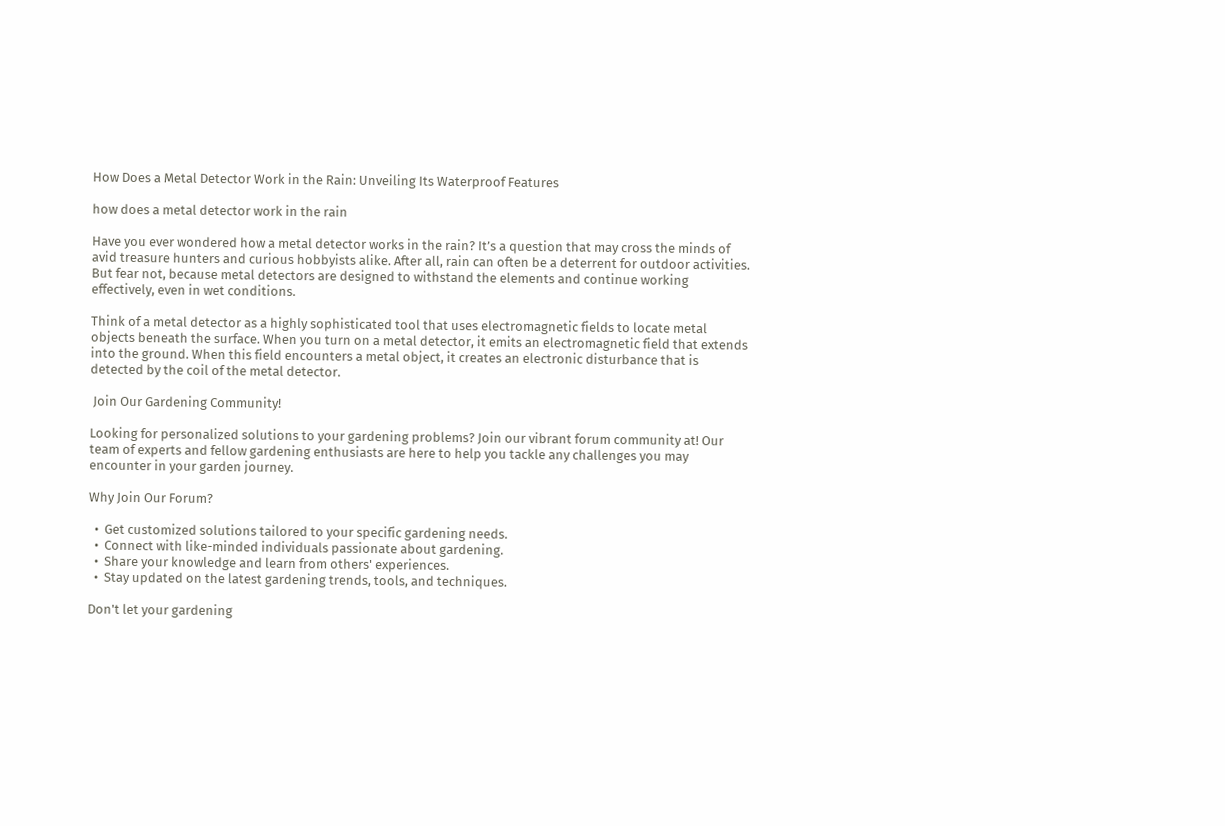How Does a Metal Detector Work in the Rain: Unveiling Its Waterproof Features

how does a metal detector work in the rain

Have you ever wondered how a metal detector works in the rain? It’s a question that may cross the minds of avid treasure hunters and curious hobbyists alike. After all, rain can often be a deterrent for outdoor activities. But fear not, because metal detectors are designed to withstand the elements and continue working effectively, even in wet conditions.

Think of a metal detector as a highly sophisticated tool that uses electromagnetic fields to locate metal objects beneath the surface. When you turn on a metal detector, it emits an electromagnetic field that extends into the ground. When this field encounters a metal object, it creates an electronic disturbance that is detected by the coil of the metal detector.

 Join Our Gardening Community!

Looking for personalized solutions to your gardening problems? Join our vibrant forum community at! Our team of experts and fellow gardening enthusiasts are here to help you tackle any challenges you may encounter in your garden journey.

Why Join Our Forum?

  •  Get customized solutions tailored to your specific gardening needs.
  •  Connect with like-minded individuals passionate about gardening.
  •  Share your knowledge and learn from others' experiences.
  •  Stay updated on the latest gardening trends, tools, and techniques.

Don't let your gardening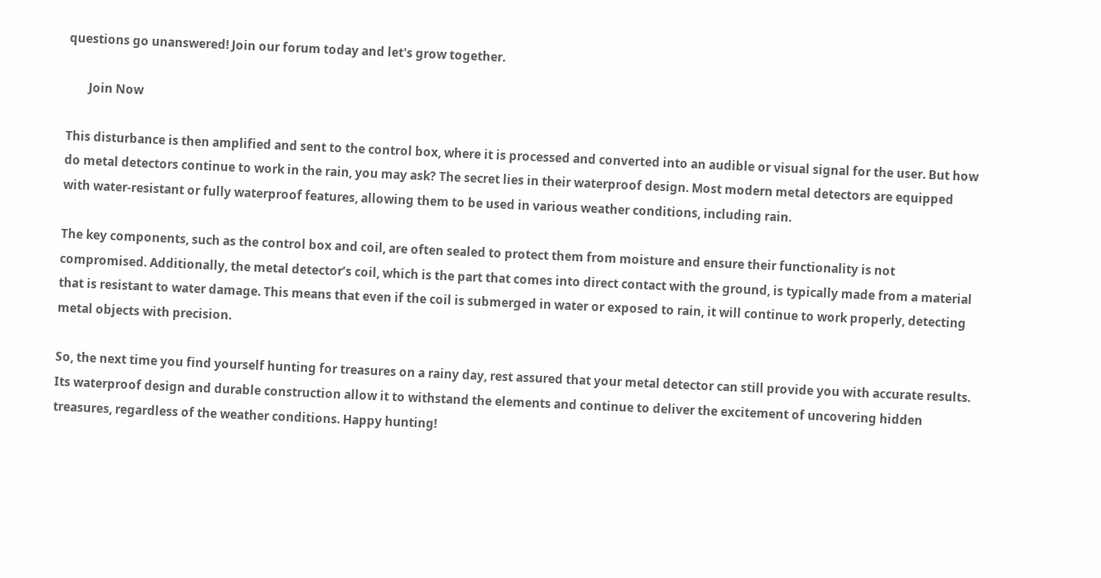questions go unanswered! Join our forum today and let's grow together.

       Join Now

This disturbance is then amplified and sent to the control box, where it is processed and converted into an audible or visual signal for the user. But how do metal detectors continue to work in the rain, you may ask? The secret lies in their waterproof design. Most modern metal detectors are equipped with water-resistant or fully waterproof features, allowing them to be used in various weather conditions, including rain.

The key components, such as the control box and coil, are often sealed to protect them from moisture and ensure their functionality is not compromised. Additionally, the metal detector’s coil, which is the part that comes into direct contact with the ground, is typically made from a material that is resistant to water damage. This means that even if the coil is submerged in water or exposed to rain, it will continue to work properly, detecting metal objects with precision.

So, the next time you find yourself hunting for treasures on a rainy day, rest assured that your metal detector can still provide you with accurate results. Its waterproof design and durable construction allow it to withstand the elements and continue to deliver the excitement of uncovering hidden treasures, regardless of the weather conditions. Happy hunting!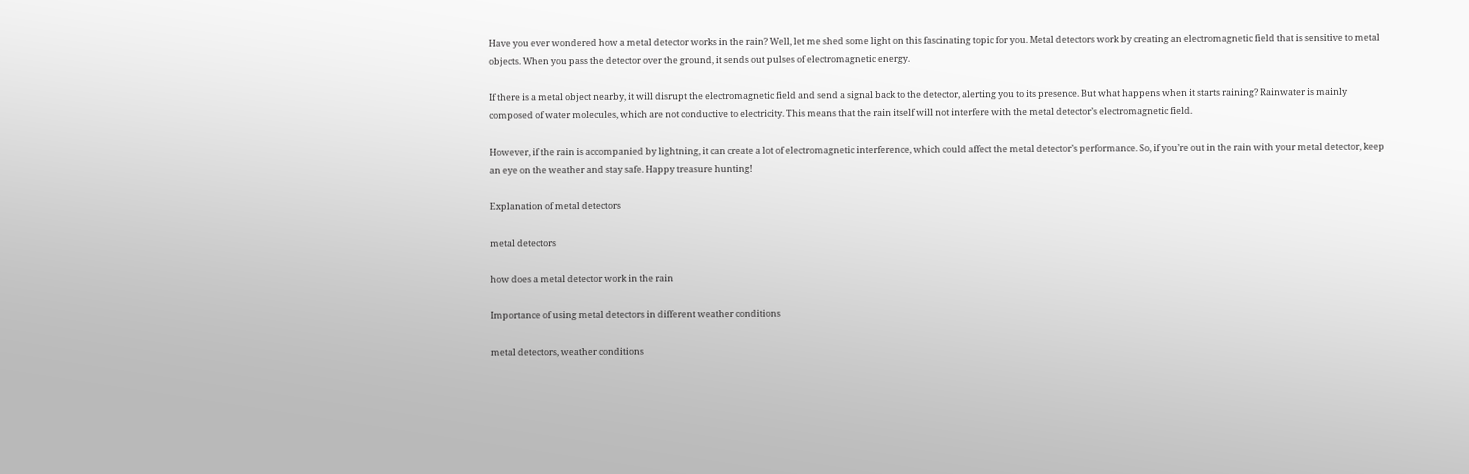Have you ever wondered how a metal detector works in the rain? Well, let me shed some light on this fascinating topic for you. Metal detectors work by creating an electromagnetic field that is sensitive to metal objects. When you pass the detector over the ground, it sends out pulses of electromagnetic energy.

If there is a metal object nearby, it will disrupt the electromagnetic field and send a signal back to the detector, alerting you to its presence. But what happens when it starts raining? Rainwater is mainly composed of water molecules, which are not conductive to electricity. This means that the rain itself will not interfere with the metal detector’s electromagnetic field.

However, if the rain is accompanied by lightning, it can create a lot of electromagnetic interference, which could affect the metal detector’s performance. So, if you’re out in the rain with your metal detector, keep an eye on the weather and stay safe. Happy treasure hunting!

Explanation of metal detectors

metal detectors

how does a metal detector work in the rain

Importance of using metal detectors in different weather conditions

metal detectors, weather conditions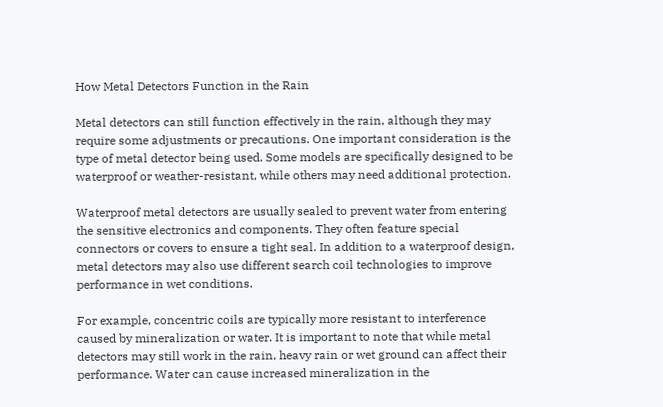How Metal Detectors Function in the Rain

Metal detectors can still function effectively in the rain, although they may require some adjustments or precautions. One important consideration is the type of metal detector being used. Some models are specifically designed to be waterproof or weather-resistant, while others may need additional protection.

Waterproof metal detectors are usually sealed to prevent water from entering the sensitive electronics and components. They often feature special connectors or covers to ensure a tight seal. In addition to a waterproof design, metal detectors may also use different search coil technologies to improve performance in wet conditions.

For example, concentric coils are typically more resistant to interference caused by mineralization or water. It is important to note that while metal detectors may still work in the rain, heavy rain or wet ground can affect their performance. Water can cause increased mineralization in the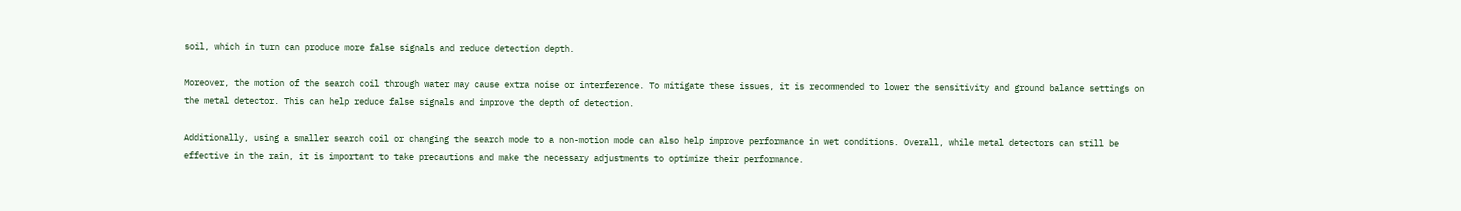soil, which in turn can produce more false signals and reduce detection depth.

Moreover, the motion of the search coil through water may cause extra noise or interference. To mitigate these issues, it is recommended to lower the sensitivity and ground balance settings on the metal detector. This can help reduce false signals and improve the depth of detection.

Additionally, using a smaller search coil or changing the search mode to a non-motion mode can also help improve performance in wet conditions. Overall, while metal detectors can still be effective in the rain, it is important to take precautions and make the necessary adjustments to optimize their performance.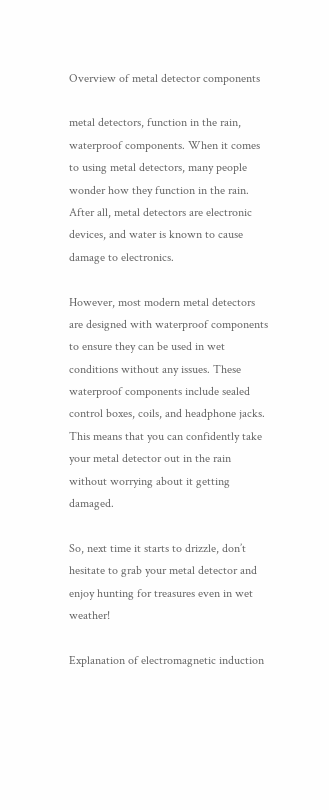Overview of metal detector components

metal detectors, function in the rain, waterproof components. When it comes to using metal detectors, many people wonder how they function in the rain. After all, metal detectors are electronic devices, and water is known to cause damage to electronics.

However, most modern metal detectors are designed with waterproof components to ensure they can be used in wet conditions without any issues. These waterproof components include sealed control boxes, coils, and headphone jacks. This means that you can confidently take your metal detector out in the rain without worrying about it getting damaged.

So, next time it starts to drizzle, don’t hesitate to grab your metal detector and enjoy hunting for treasures even in wet weather!

Explanation of electromagnetic induction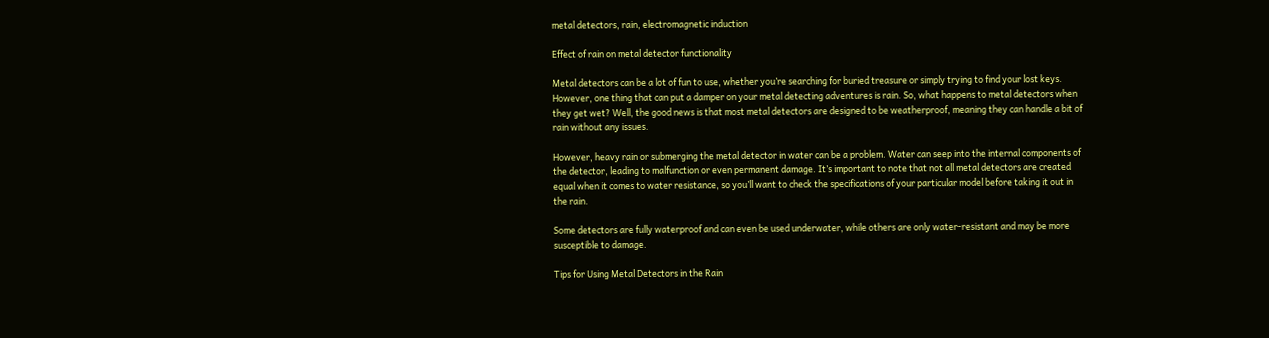metal detectors, rain, electromagnetic induction

Effect of rain on metal detector functionality

Metal detectors can be a lot of fun to use, whether you’re searching for buried treasure or simply trying to find your lost keys. However, one thing that can put a damper on your metal detecting adventures is rain. So, what happens to metal detectors when they get wet? Well, the good news is that most metal detectors are designed to be weatherproof, meaning they can handle a bit of rain without any issues.

However, heavy rain or submerging the metal detector in water can be a problem. Water can seep into the internal components of the detector, leading to malfunction or even permanent damage. It’s important to note that not all metal detectors are created equal when it comes to water resistance, so you’ll want to check the specifications of your particular model before taking it out in the rain.

Some detectors are fully waterproof and can even be used underwater, while others are only water-resistant and may be more susceptible to damage.

Tips for Using Metal Detectors in the Rain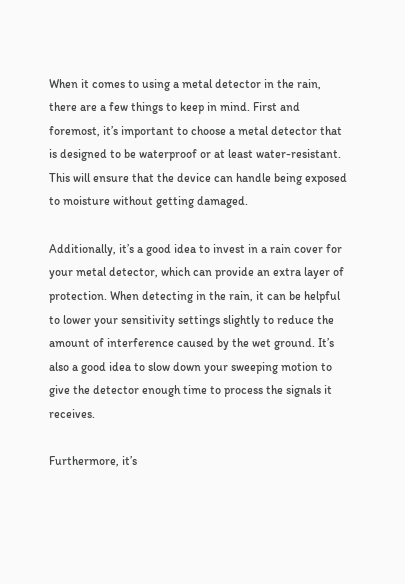When it comes to using a metal detector in the rain, there are a few things to keep in mind. First and foremost, it’s important to choose a metal detector that is designed to be waterproof or at least water-resistant. This will ensure that the device can handle being exposed to moisture without getting damaged.

Additionally, it’s a good idea to invest in a rain cover for your metal detector, which can provide an extra layer of protection. When detecting in the rain, it can be helpful to lower your sensitivity settings slightly to reduce the amount of interference caused by the wet ground. It’s also a good idea to slow down your sweeping motion to give the detector enough time to process the signals it receives.

Furthermore, it’s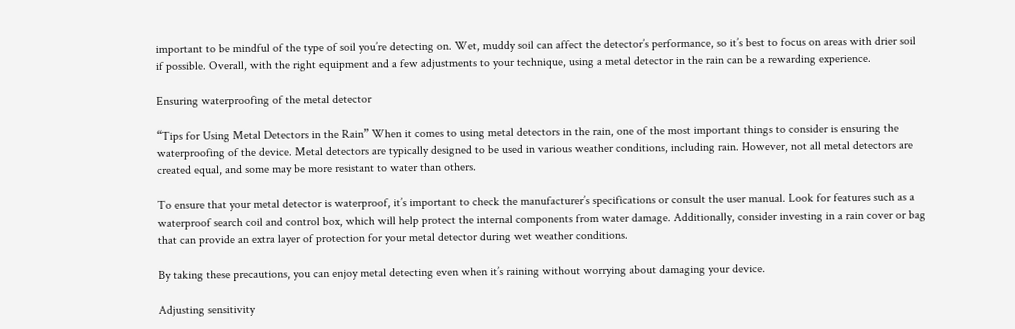important to be mindful of the type of soil you’re detecting on. Wet, muddy soil can affect the detector’s performance, so it’s best to focus on areas with drier soil if possible. Overall, with the right equipment and a few adjustments to your technique, using a metal detector in the rain can be a rewarding experience.

Ensuring waterproofing of the metal detector

“Tips for Using Metal Detectors in the Rain” When it comes to using metal detectors in the rain, one of the most important things to consider is ensuring the waterproofing of the device. Metal detectors are typically designed to be used in various weather conditions, including rain. However, not all metal detectors are created equal, and some may be more resistant to water than others.

To ensure that your metal detector is waterproof, it’s important to check the manufacturer’s specifications or consult the user manual. Look for features such as a waterproof search coil and control box, which will help protect the internal components from water damage. Additionally, consider investing in a rain cover or bag that can provide an extra layer of protection for your metal detector during wet weather conditions.

By taking these precautions, you can enjoy metal detecting even when it’s raining without worrying about damaging your device.

Adjusting sensitivity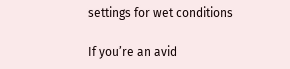settings for wet conditions

If you’re an avid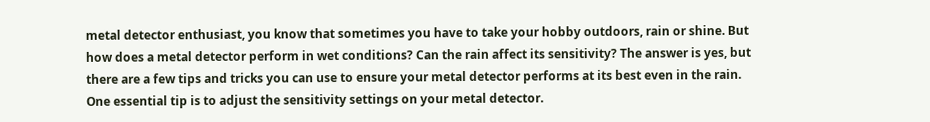metal detector enthusiast, you know that sometimes you have to take your hobby outdoors, rain or shine. But how does a metal detector perform in wet conditions? Can the rain affect its sensitivity? The answer is yes, but there are a few tips and tricks you can use to ensure your metal detector performs at its best even in the rain. One essential tip is to adjust the sensitivity settings on your metal detector.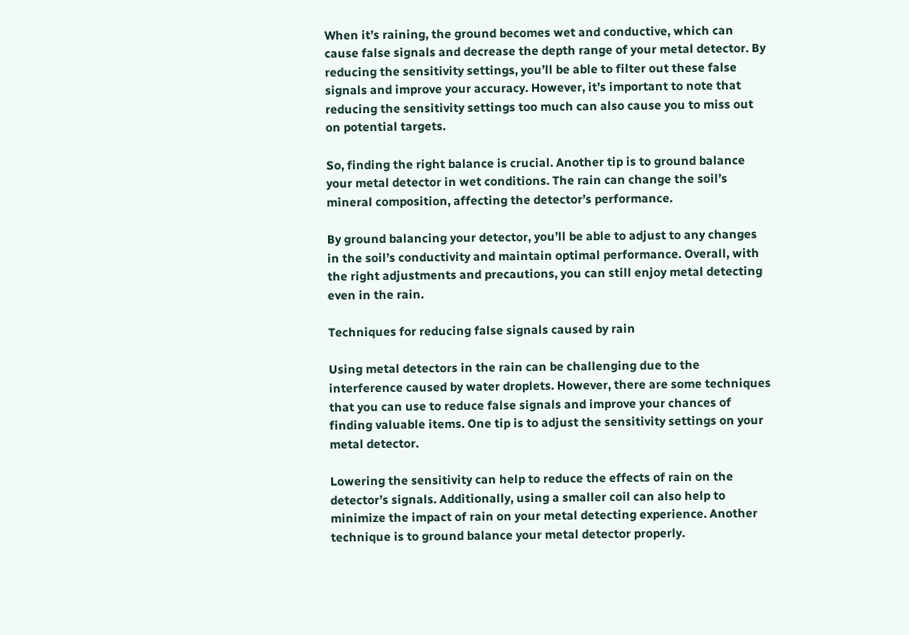When it’s raining, the ground becomes wet and conductive, which can cause false signals and decrease the depth range of your metal detector. By reducing the sensitivity settings, you’ll be able to filter out these false signals and improve your accuracy. However, it’s important to note that reducing the sensitivity settings too much can also cause you to miss out on potential targets.

So, finding the right balance is crucial. Another tip is to ground balance your metal detector in wet conditions. The rain can change the soil’s mineral composition, affecting the detector’s performance.

By ground balancing your detector, you’ll be able to adjust to any changes in the soil’s conductivity and maintain optimal performance. Overall, with the right adjustments and precautions, you can still enjoy metal detecting even in the rain.

Techniques for reducing false signals caused by rain

Using metal detectors in the rain can be challenging due to the interference caused by water droplets. However, there are some techniques that you can use to reduce false signals and improve your chances of finding valuable items. One tip is to adjust the sensitivity settings on your metal detector.

Lowering the sensitivity can help to reduce the effects of rain on the detector’s signals. Additionally, using a smaller coil can also help to minimize the impact of rain on your metal detecting experience. Another technique is to ground balance your metal detector properly.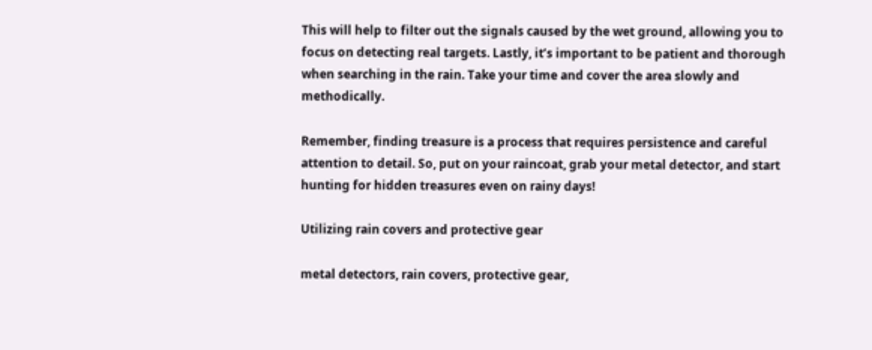This will help to filter out the signals caused by the wet ground, allowing you to focus on detecting real targets. Lastly, it’s important to be patient and thorough when searching in the rain. Take your time and cover the area slowly and methodically.

Remember, finding treasure is a process that requires persistence and careful attention to detail. So, put on your raincoat, grab your metal detector, and start hunting for hidden treasures even on rainy days!

Utilizing rain covers and protective gear

metal detectors, rain covers, protective gear,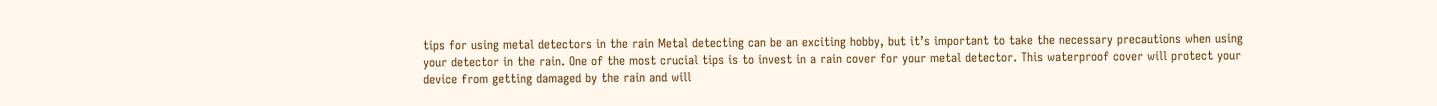tips for using metal detectors in the rain Metal detecting can be an exciting hobby, but it’s important to take the necessary precautions when using your detector in the rain. One of the most crucial tips is to invest in a rain cover for your metal detector. This waterproof cover will protect your device from getting damaged by the rain and will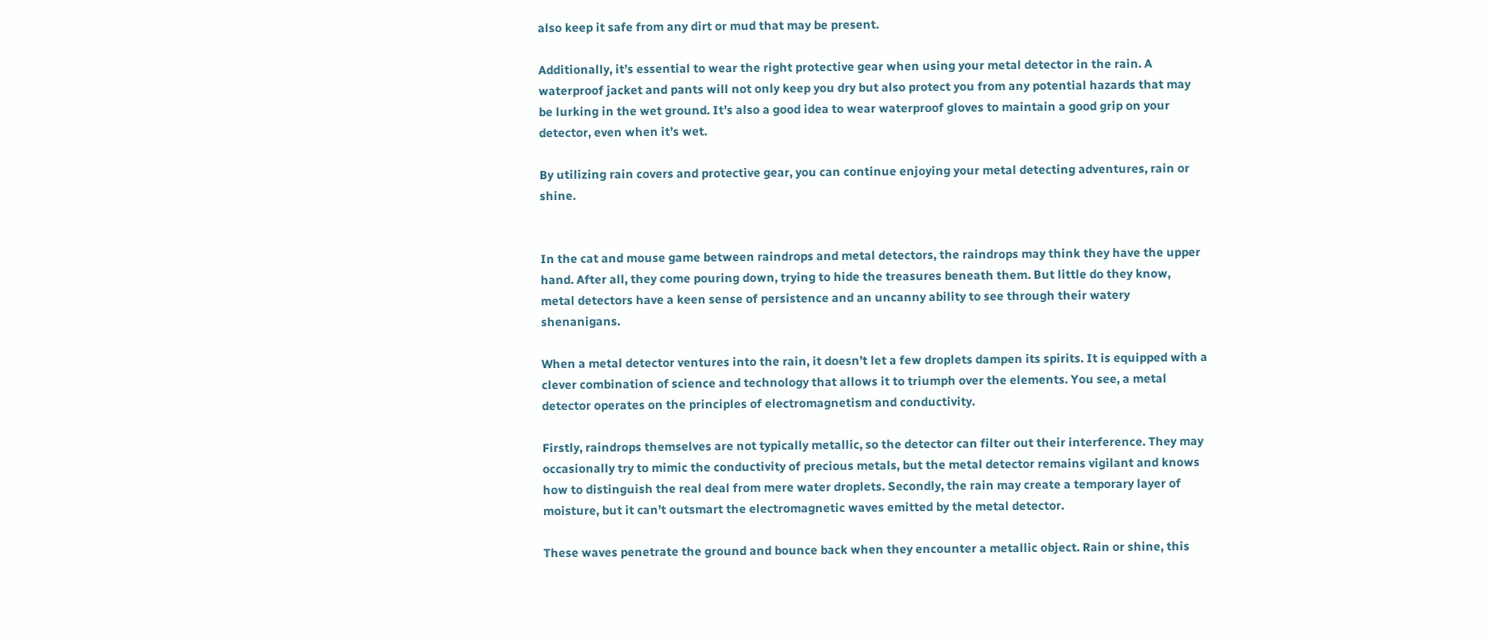also keep it safe from any dirt or mud that may be present.

Additionally, it’s essential to wear the right protective gear when using your metal detector in the rain. A waterproof jacket and pants will not only keep you dry but also protect you from any potential hazards that may be lurking in the wet ground. It’s also a good idea to wear waterproof gloves to maintain a good grip on your detector, even when it’s wet.

By utilizing rain covers and protective gear, you can continue enjoying your metal detecting adventures, rain or shine.


In the cat and mouse game between raindrops and metal detectors, the raindrops may think they have the upper hand. After all, they come pouring down, trying to hide the treasures beneath them. But little do they know, metal detectors have a keen sense of persistence and an uncanny ability to see through their watery shenanigans.

When a metal detector ventures into the rain, it doesn’t let a few droplets dampen its spirits. It is equipped with a clever combination of science and technology that allows it to triumph over the elements. You see, a metal detector operates on the principles of electromagnetism and conductivity.

Firstly, raindrops themselves are not typically metallic, so the detector can filter out their interference. They may occasionally try to mimic the conductivity of precious metals, but the metal detector remains vigilant and knows how to distinguish the real deal from mere water droplets. Secondly, the rain may create a temporary layer of moisture, but it can’t outsmart the electromagnetic waves emitted by the metal detector.

These waves penetrate the ground and bounce back when they encounter a metallic object. Rain or shine, this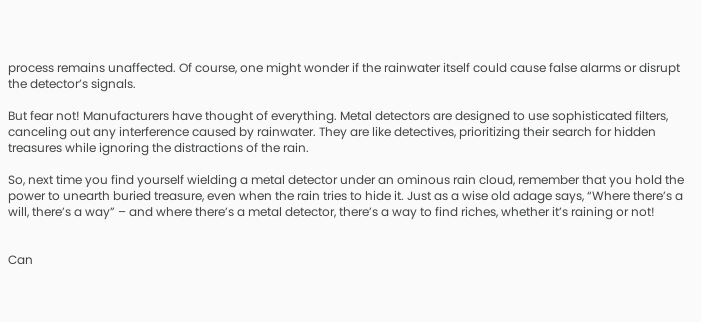process remains unaffected. Of course, one might wonder if the rainwater itself could cause false alarms or disrupt the detector’s signals.

But fear not! Manufacturers have thought of everything. Metal detectors are designed to use sophisticated filters, canceling out any interference caused by rainwater. They are like detectives, prioritizing their search for hidden treasures while ignoring the distractions of the rain.

So, next time you find yourself wielding a metal detector under an ominous rain cloud, remember that you hold the power to unearth buried treasure, even when the rain tries to hide it. Just as a wise old adage says, “Where there’s a will, there’s a way” – and where there’s a metal detector, there’s a way to find riches, whether it’s raining or not!


Can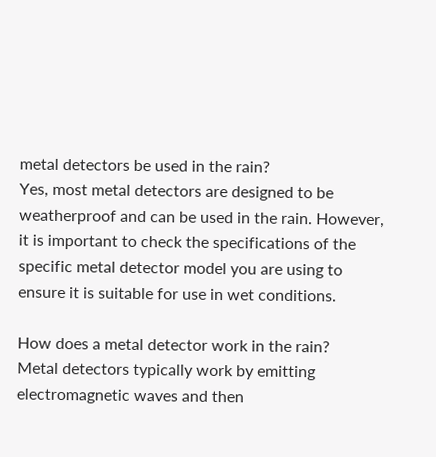metal detectors be used in the rain?
Yes, most metal detectors are designed to be weatherproof and can be used in the rain. However, it is important to check the specifications of the specific metal detector model you are using to ensure it is suitable for use in wet conditions.

How does a metal detector work in the rain?
Metal detectors typically work by emitting electromagnetic waves and then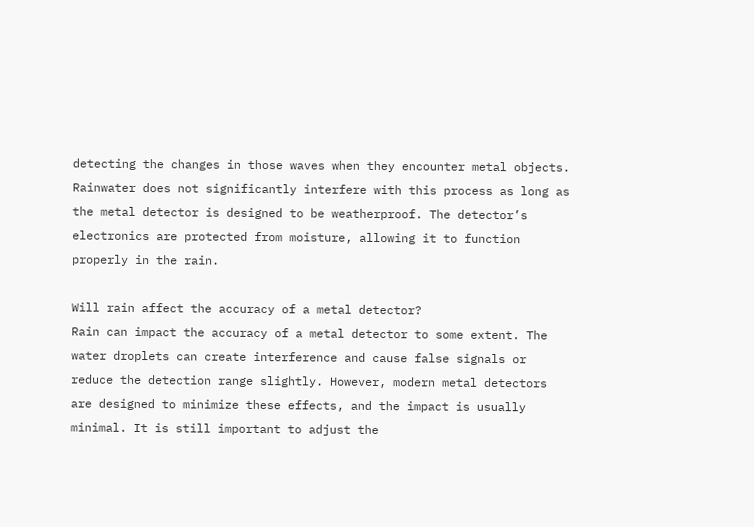detecting the changes in those waves when they encounter metal objects. Rainwater does not significantly interfere with this process as long as the metal detector is designed to be weatherproof. The detector’s electronics are protected from moisture, allowing it to function properly in the rain.

Will rain affect the accuracy of a metal detector?
Rain can impact the accuracy of a metal detector to some extent. The water droplets can create interference and cause false signals or reduce the detection range slightly. However, modern metal detectors are designed to minimize these effects, and the impact is usually minimal. It is still important to adjust the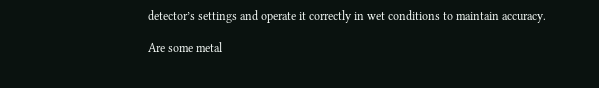detector’s settings and operate it correctly in wet conditions to maintain accuracy.

Are some metal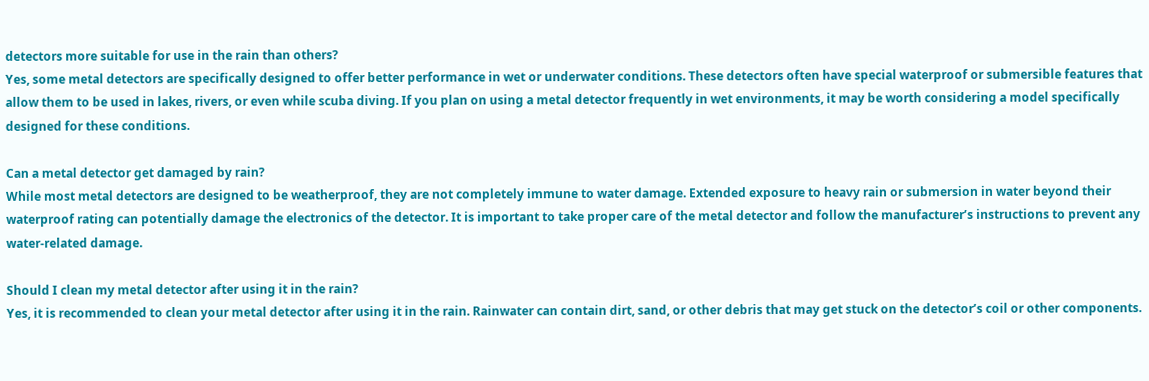detectors more suitable for use in the rain than others?
Yes, some metal detectors are specifically designed to offer better performance in wet or underwater conditions. These detectors often have special waterproof or submersible features that allow them to be used in lakes, rivers, or even while scuba diving. If you plan on using a metal detector frequently in wet environments, it may be worth considering a model specifically designed for these conditions.

Can a metal detector get damaged by rain?
While most metal detectors are designed to be weatherproof, they are not completely immune to water damage. Extended exposure to heavy rain or submersion in water beyond their waterproof rating can potentially damage the electronics of the detector. It is important to take proper care of the metal detector and follow the manufacturer’s instructions to prevent any water-related damage.

Should I clean my metal detector after using it in the rain?
Yes, it is recommended to clean your metal detector after using it in the rain. Rainwater can contain dirt, sand, or other debris that may get stuck on the detector’s coil or other components.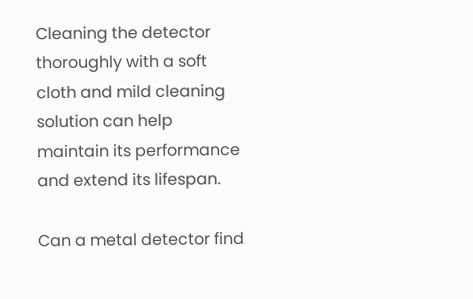Cleaning the detector thoroughly with a soft cloth and mild cleaning solution can help maintain its performance and extend its lifespan.

Can a metal detector find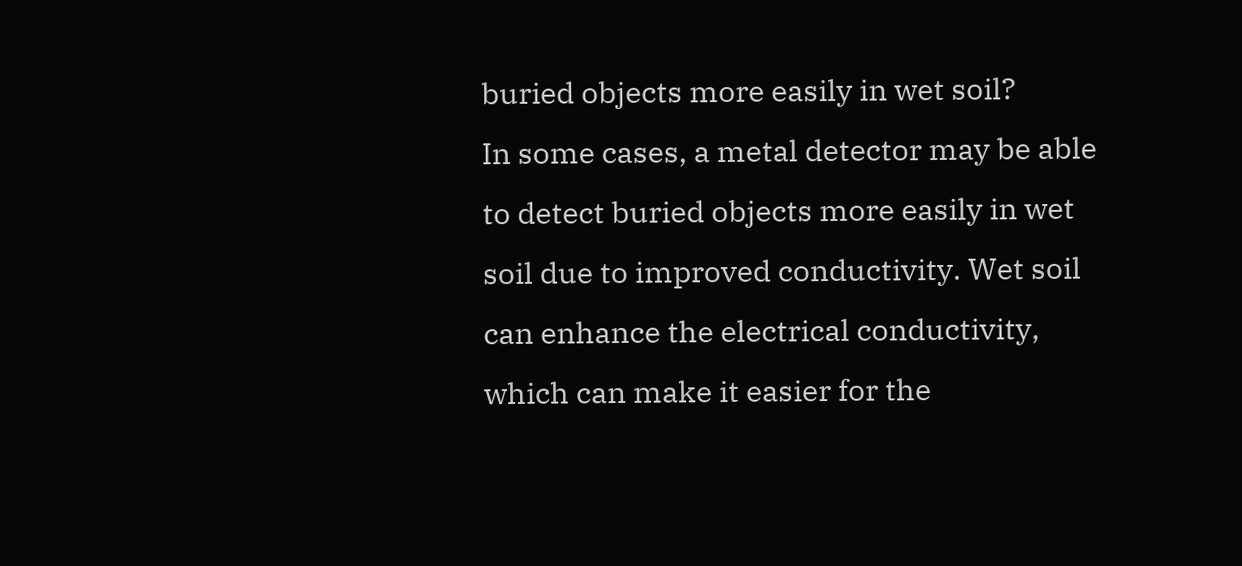buried objects more easily in wet soil?
In some cases, a metal detector may be able to detect buried objects more easily in wet soil due to improved conductivity. Wet soil can enhance the electrical conductivity, which can make it easier for the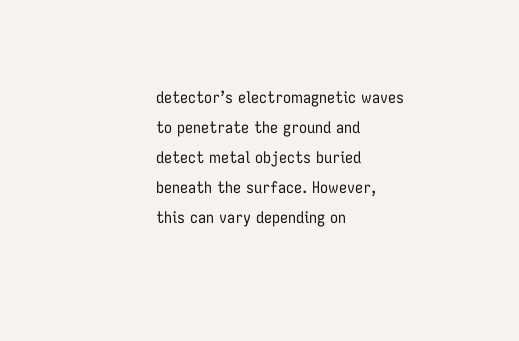detector’s electromagnetic waves to penetrate the ground and detect metal objects buried beneath the surface. However, this can vary depending on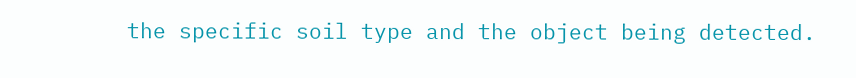the specific soil type and the object being detected.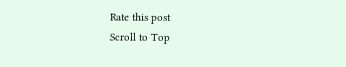Rate this post
Scroll to Top